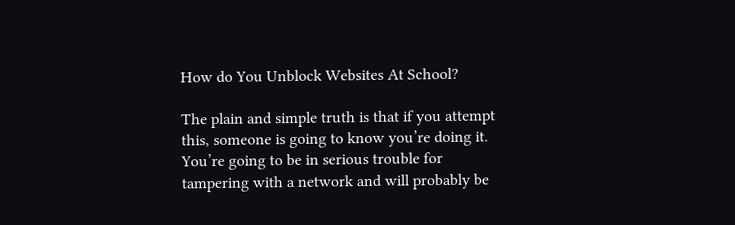How do You Unblock Websites At School?

The plain and simple truth is that if you attempt this, someone is going to know you’re doing it. You’re going to be in serious trouble for tampering with a network and will probably be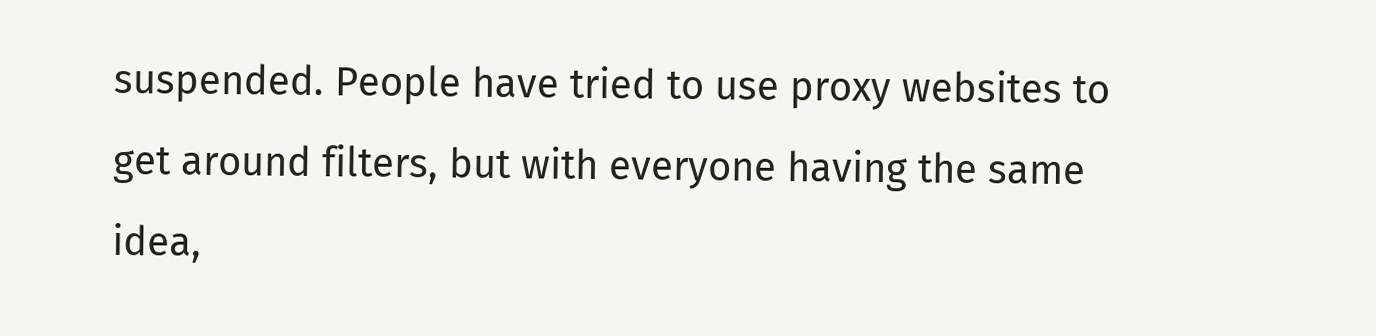suspended. People have tried to use proxy websites to get around filters, but with everyone having the same idea,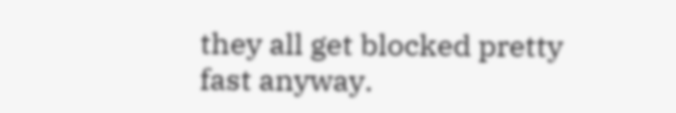they all get blocked pretty fast anyway.